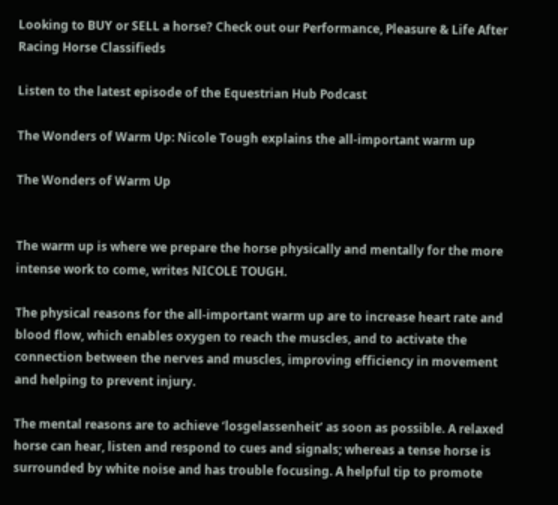Looking to BUY or SELL a horse? Check out our Performance, Pleasure & Life After Racing Horse Classifieds

Listen to the latest episode of the Equestrian Hub Podcast

The Wonders of Warm Up: Nicole Tough explains the all-important warm up

The Wonders of Warm Up


The warm up is where we prepare the horse physically and mentally for the more intense work to come, writes NICOLE TOUGH.

The physical reasons for the all-important warm up are to increase heart rate and blood flow, which enables oxygen to reach the muscles, and to activate the connection between the nerves and muscles, improving efficiency in movement and helping to prevent injury.

The mental reasons are to achieve ‘losgelassenheit’ as soon as possible. A relaxed horse can hear, listen and respond to cues and signals; whereas a tense horse is surrounded by white noise and has trouble focusing. A helpful tip to promote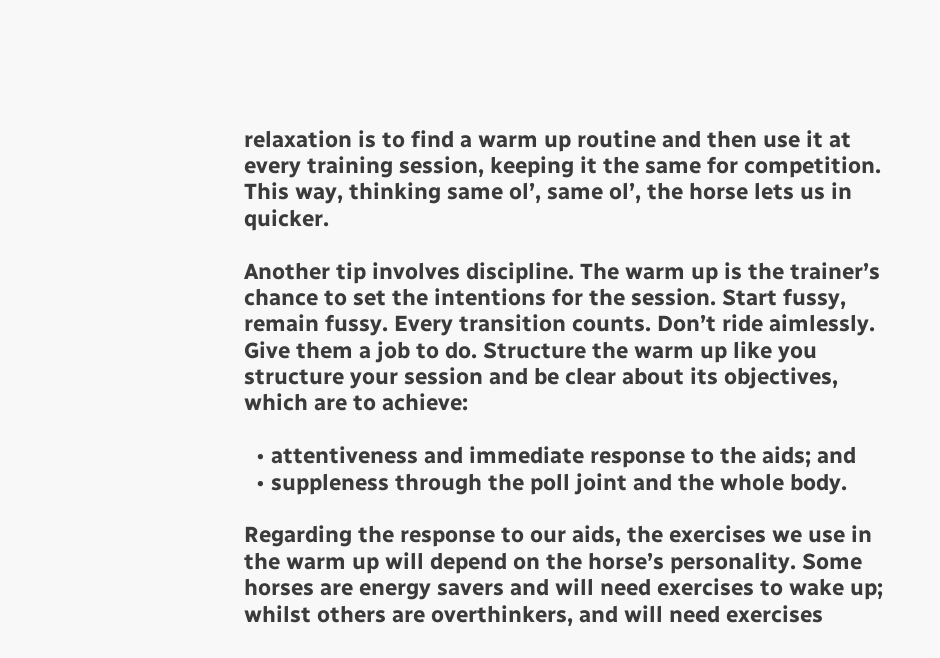relaxation is to find a warm up routine and then use it at every training session, keeping it the same for competition. This way, thinking same ol’, same ol’, the horse lets us in quicker.

Another tip involves discipline. The warm up is the trainer’s chance to set the intentions for the session. Start fussy, remain fussy. Every transition counts. Don’t ride aimlessly. Give them a job to do. Structure the warm up like you structure your session and be clear about its objectives, which are to achieve:

  • attentiveness and immediate response to the aids; and
  • suppleness through the poll joint and the whole body.

Regarding the response to our aids, the exercises we use in the warm up will depend on the horse’s personality. Some horses are energy savers and will need exercises to wake up; whilst others are overthinkers, and will need exercises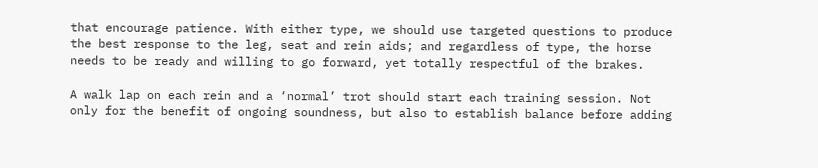that encourage patience. With either type, we should use targeted questions to produce the best response to the leg, seat and rein aids; and regardless of type, the horse needs to be ready and willing to go forward, yet totally respectful of the brakes.

A walk lap on each rein and a ‘normal’ trot should start each training session. Not only for the benefit of ongoing soundness, but also to establish balance before adding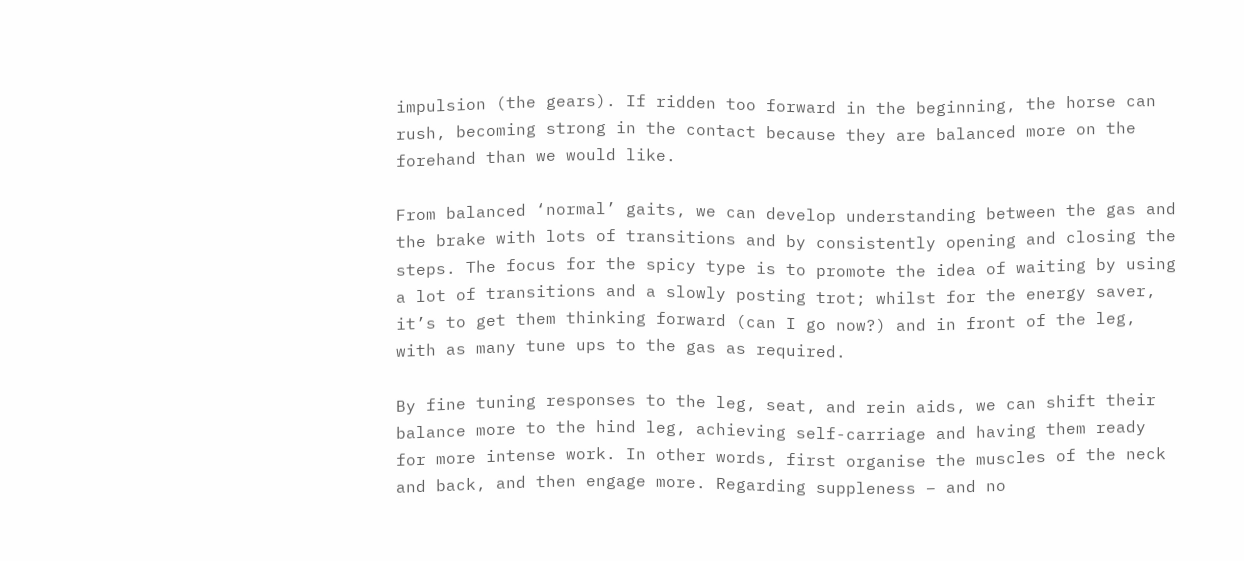impulsion (the gears). If ridden too forward in the beginning, the horse can rush, becoming strong in the contact because they are balanced more on the forehand than we would like.

From balanced ‘normal’ gaits, we can develop understanding between the gas and the brake with lots of transitions and by consistently opening and closing the steps. The focus for the spicy type is to promote the idea of waiting by using a lot of transitions and a slowly posting trot; whilst for the energy saver, it’s to get them thinking forward (can I go now?) and in front of the leg, with as many tune ups to the gas as required.

By fine tuning responses to the leg, seat, and rein aids, we can shift their balance more to the hind leg, achieving self-carriage and having them ready for more intense work. In other words, first organise the muscles of the neck and back, and then engage more. Regarding suppleness – and no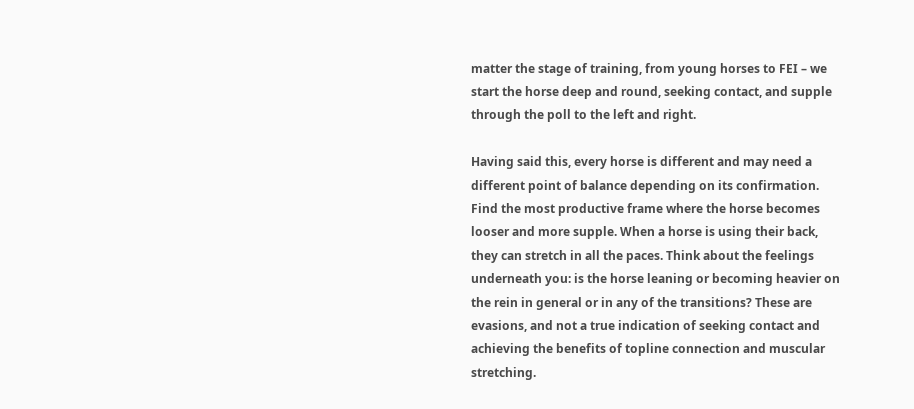matter the stage of training, from young horses to FEI – we start the horse deep and round, seeking contact, and supple through the poll to the left and right.

Having said this, every horse is different and may need a different point of balance depending on its confirmation. Find the most productive frame where the horse becomes looser and more supple. When a horse is using their back, they can stretch in all the paces. Think about the feelings underneath you: is the horse leaning or becoming heavier on the rein in general or in any of the transitions? These are evasions, and not a true indication of seeking contact and achieving the benefits of topline connection and muscular stretching.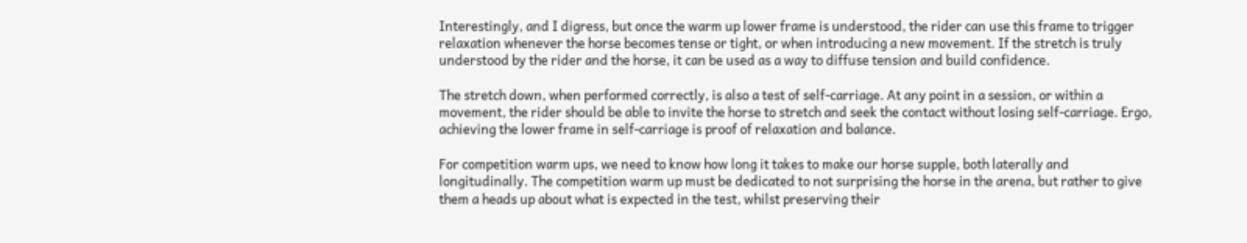Interestingly, and I digress, but once the warm up lower frame is understood, the rider can use this frame to trigger relaxation whenever the horse becomes tense or tight, or when introducing a new movement. If the stretch is truly understood by the rider and the horse, it can be used as a way to diffuse tension and build confidence.

The stretch down, when performed correctly, is also a test of self-carriage. At any point in a session, or within a movement, the rider should be able to invite the horse to stretch and seek the contact without losing self-carriage. Ergo, achieving the lower frame in self-carriage is proof of relaxation and balance.

For competition warm ups, we need to know how long it takes to make our horse supple, both laterally and longitudinally. The competition warm up must be dedicated to not surprising the horse in the arena, but rather to give them a heads up about what is expected in the test, whilst preserving their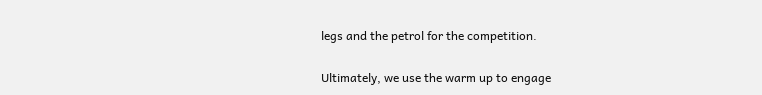legs and the petrol for the competition.

Ultimately, we use the warm up to engage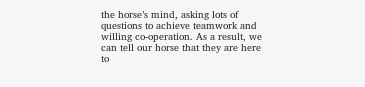the horse’s mind, asking lots of questions to achieve teamwork and willing co-operation. As a result, we can tell our horse that they are here to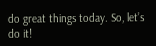do great things today. So, let’s do it!